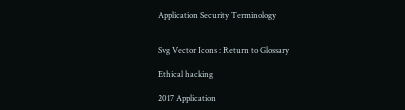Application Security Terminology


Svg Vector Icons : Return to Glossary

Ethical hacking

2017 Application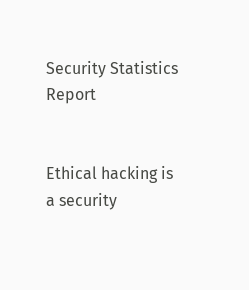Security Statistics Report


Ethical hacking is a security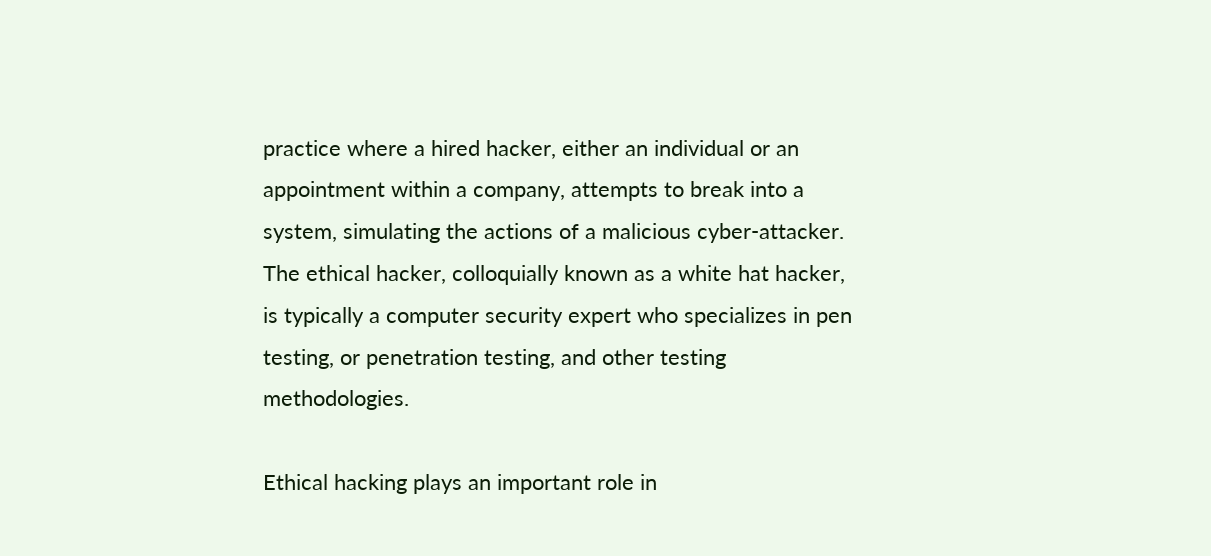practice where a hired hacker, either an individual or an appointment within a company, attempts to break into a system, simulating the actions of a malicious cyber-attacker.  The ethical hacker, colloquially known as a white hat hacker, is typically a computer security expert who specializes in pen testing, or penetration testing, and other testing methodologies.

Ethical hacking plays an important role in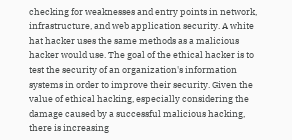checking for weaknesses and entry points in network, infrastructure, and web application security. A white hat hacker uses the same methods as a malicious hacker would use. The goal of the ethical hacker is to test the security of an organization's information systems in order to improve their security. Given the value of ethical hacking, especially considering the damage caused by a successful malicious hacking, there is increasing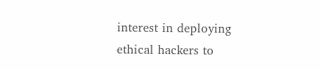interest in deploying ethical hackers to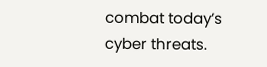combat today’s cyber threats.